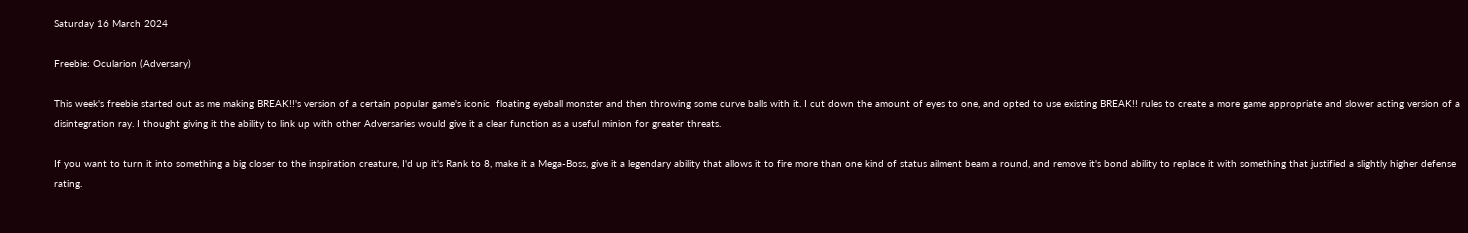Saturday 16 March 2024

Freebie: Ocularion (Adversary)

This week's freebie started out as me making BREAK!!'s version of a certain popular game's iconic  floating eyeball monster and then throwing some curve balls with it. I cut down the amount of eyes to one, and opted to use existing BREAK!! rules to create a more game appropriate and slower acting version of a disintegration ray. I thought giving it the ability to link up with other Adversaries would give it a clear function as a useful minion for greater threats.

If you want to turn it into something a big closer to the inspiration creature, I'd up it's Rank to 8, make it a Mega-Boss, give it a legendary ability that allows it to fire more than one kind of status ailment beam a round, and remove it's bond ability to replace it with something that justified a slightly higher defense rating.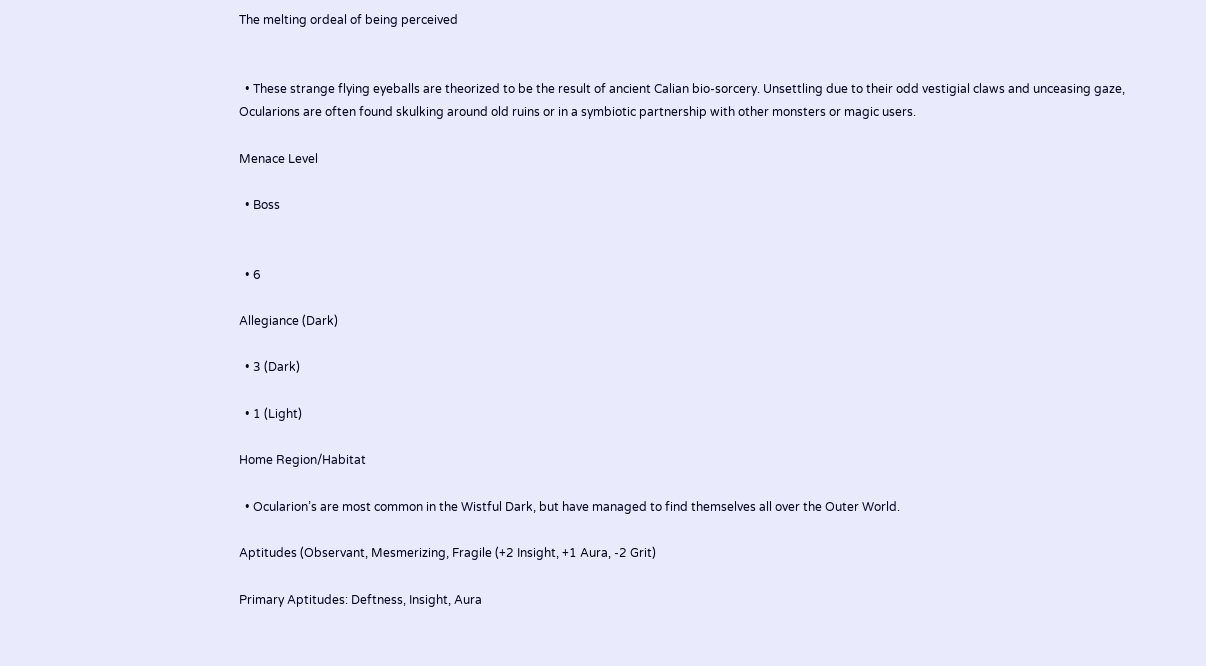The melting ordeal of being perceived


  • These strange flying eyeballs are theorized to be the result of ancient Calian bio-sorcery. Unsettling due to their odd vestigial claws and unceasing gaze, Ocularions are often found skulking around old ruins or in a symbiotic partnership with other monsters or magic users.

Menace Level

  • Boss


  • 6

Allegiance (Dark)

  • 3 (Dark)

  • 1 (Light)

Home Region/Habitat

  • Ocularion’s are most common in the Wistful Dark, but have managed to find themselves all over the Outer World.

Aptitudes (Observant, Mesmerizing, Fragile (+2 Insight, +1 Aura, -2 Grit)

Primary Aptitudes: Deftness, Insight, Aura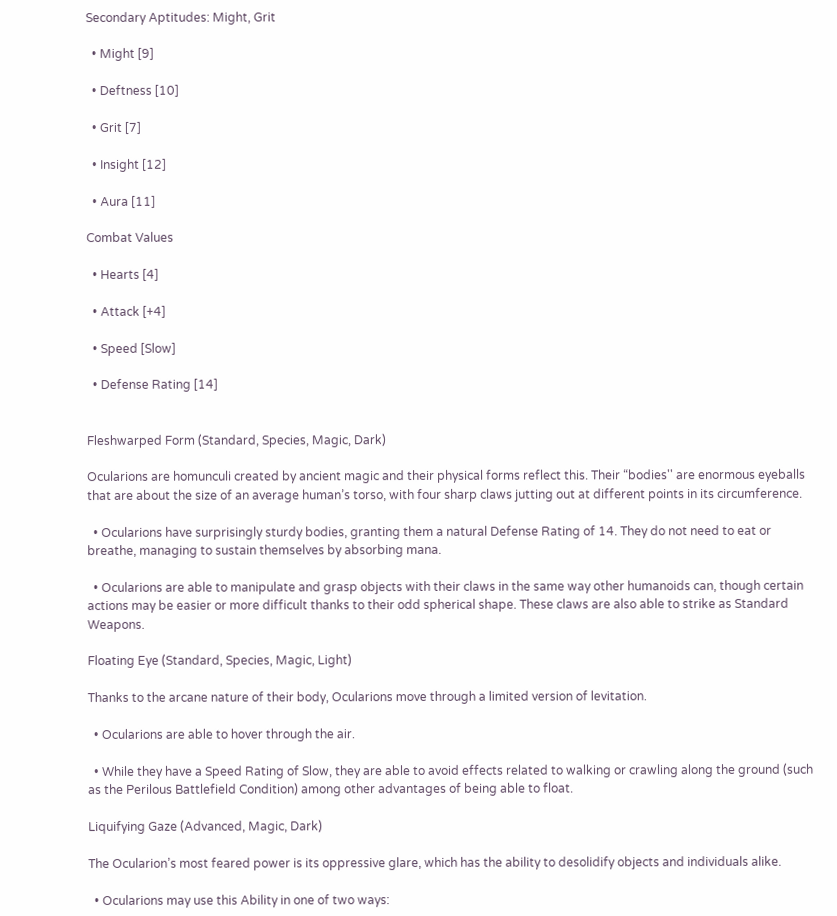Secondary Aptitudes: Might, Grit

  • Might [9]

  • Deftness [10]

  • Grit [7]

  • Insight [12]

  • Aura [11]

Combat Values

  • Hearts [4]

  • Attack [+4]

  • Speed [Slow]

  • Defense Rating [14]


Fleshwarped Form (Standard, Species, Magic, Dark)

Ocularions are homunculi created by ancient magic and their physical forms reflect this. Their “bodies'' are enormous eyeballs that are about the size of an average human’s torso, with four sharp claws jutting out at different points in its circumference.

  • Ocularions have surprisingly sturdy bodies, granting them a natural Defense Rating of 14. They do not need to eat or breathe, managing to sustain themselves by absorbing mana.

  • Ocularions are able to manipulate and grasp objects with their claws in the same way other humanoids can, though certain actions may be easier or more difficult thanks to their odd spherical shape. These claws are also able to strike as Standard Weapons.

Floating Eye (Standard, Species, Magic, Light)

Thanks to the arcane nature of their body, Ocularions move through a limited version of levitation.

  • Ocularions are able to hover through the air.

  • While they have a Speed Rating of Slow, they are able to avoid effects related to walking or crawling along the ground (such as the Perilous Battlefield Condition) among other advantages of being able to float.

Liquifying Gaze (Advanced, Magic, Dark)

The Ocularion’s most feared power is its oppressive glare, which has the ability to desolidify objects and individuals alike.

  • Ocularions may use this Ability in one of two ways: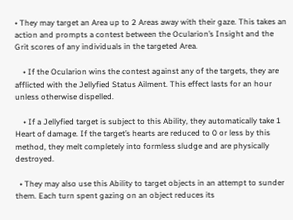• They may target an Area up to 2 Areas away with their gaze. This takes an action and prompts a contest between the Ocularion’s Insight and the Grit scores of any individuals in the targeted Area.

    • If the Ocularion wins the contest against any of the targets, they are afflicted with the Jellyfied Status Ailment. This effect lasts for an hour unless otherwise dispelled.

    • If a Jellyfied target is subject to this Ability, they automatically take 1 Heart of damage. If the target’s hearts are reduced to 0 or less by this method, they melt completely into formless sludge and are physically destroyed.

  • They may also use this Ability to target objects in an attempt to sunder them. Each turn spent gazing on an object reduces its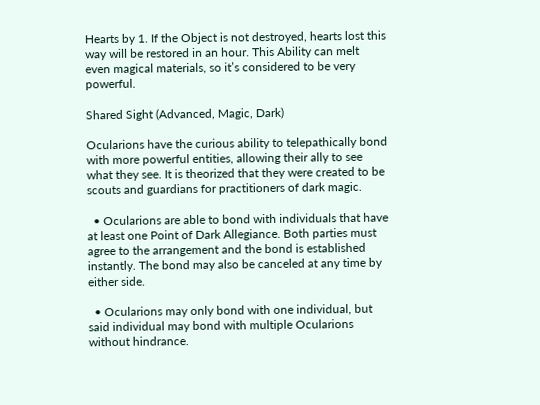Hearts by 1. If the Object is not destroyed, hearts lost this way will be restored in an hour. This Ability can melt even magical materials, so it’s considered to be very powerful.

Shared Sight (Advanced, Magic, Dark)

Ocularions have the curious ability to telepathically bond with more powerful entities, allowing their ally to see what they see. It is theorized that they were created to be scouts and guardians for practitioners of dark magic.

  • Ocularions are able to bond with individuals that have at least one Point of Dark Allegiance. Both parties must agree to the arrangement and the bond is established instantly. The bond may also be canceled at any time by either side.

  • Ocularions may only bond with one individual, but said individual may bond with multiple Ocularions without hindrance.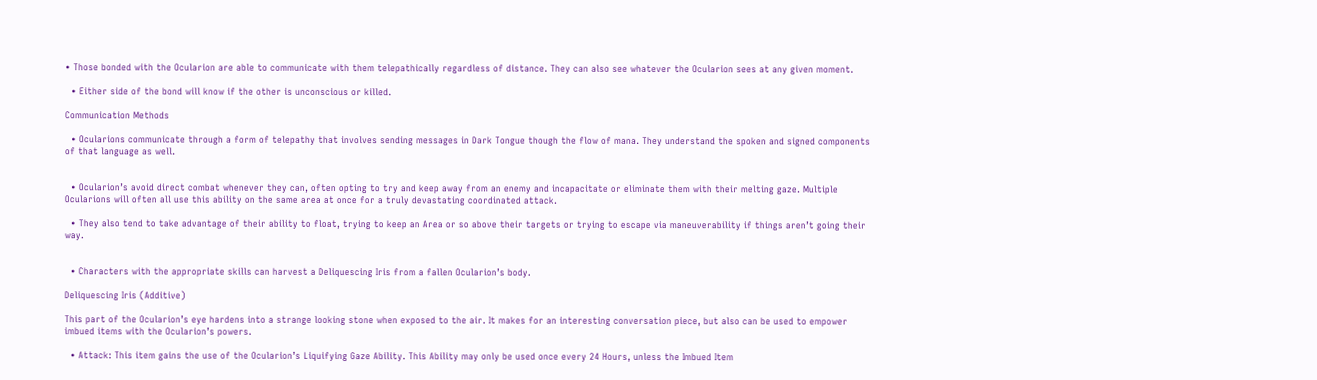• Those bonded with the Ocularion are able to communicate with them telepathically regardless of distance. They can also see whatever the Ocularion sees at any given moment.

  • Either side of the bond will know if the other is unconscious or killed.

Communication Methods

  • Ocularions communicate through a form of telepathy that involves sending messages in Dark Tongue though the flow of mana. They understand the spoken and signed components of that language as well.


  • Ocularion’s avoid direct combat whenever they can, often opting to try and keep away from an enemy and incapacitate or eliminate them with their melting gaze. Multiple Ocularions will often all use this ability on the same area at once for a truly devastating coordinated attack.

  • They also tend to take advantage of their ability to float, trying to keep an Area or so above their targets or trying to escape via maneuverability if things aren’t going their way.


  • Characters with the appropriate skills can harvest a Deliquescing Iris from a fallen Ocularion’s body.

Deliquescing Iris (Additive)

This part of the Ocularion’s eye hardens into a strange looking stone when exposed to the air. It makes for an interesting conversation piece, but also can be used to empower imbued items with the Ocularion’s powers.

  • Attack: This item gains the use of the Ocularion’s Liquifying Gaze Ability. This Ability may only be used once every 24 Hours, unless the Imbued Item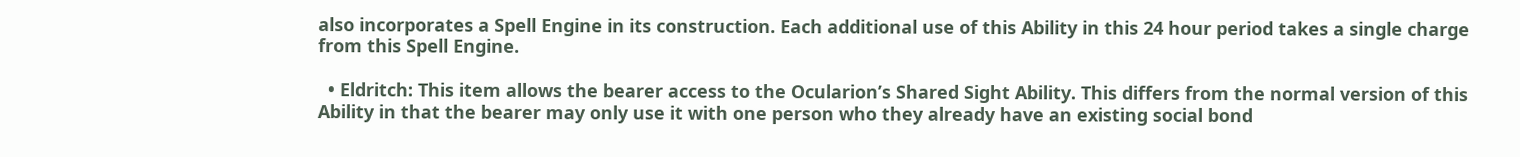also incorporates a Spell Engine in its construction. Each additional use of this Ability in this 24 hour period takes a single charge from this Spell Engine.

  • Eldritch: This item allows the bearer access to the Ocularion’s Shared Sight Ability. This differs from the normal version of this Ability in that the bearer may only use it with one person who they already have an existing social bond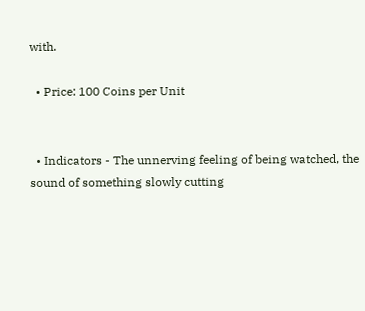with.

  • Price: 100 Coins per Unit


  • Indicators - The unnerving feeling of being watched, the sound of something slowly cutting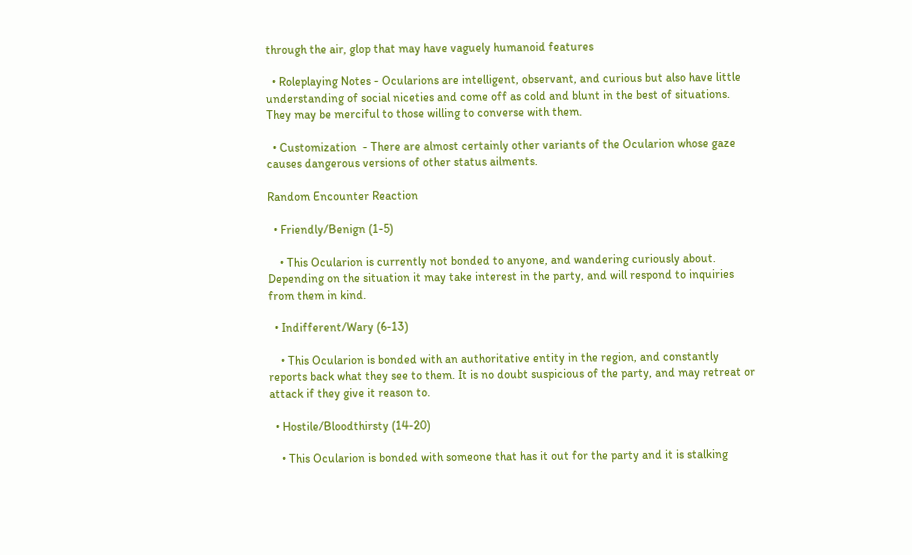through the air, glop that may have vaguely humanoid features

  • Roleplaying Notes - Ocularions are intelligent, observant, and curious but also have little understanding of social niceties and come off as cold and blunt in the best of situations. They may be merciful to those willing to converse with them.

  • Customization  - There are almost certainly other variants of the Ocularion whose gaze causes dangerous versions of other status ailments.

Random Encounter Reaction

  • Friendly/Benign (1-5)

    • This Ocularion is currently not bonded to anyone, and wandering curiously about. Depending on the situation it may take interest in the party, and will respond to inquiries from them in kind.

  • Indifferent/Wary (6-13)

    • This Ocularion is bonded with an authoritative entity in the region, and constantly reports back what they see to them. It is no doubt suspicious of the party, and may retreat or attack if they give it reason to.

  • Hostile/Bloodthirsty (14-20)

    • This Ocularion is bonded with someone that has it out for the party and it is stalking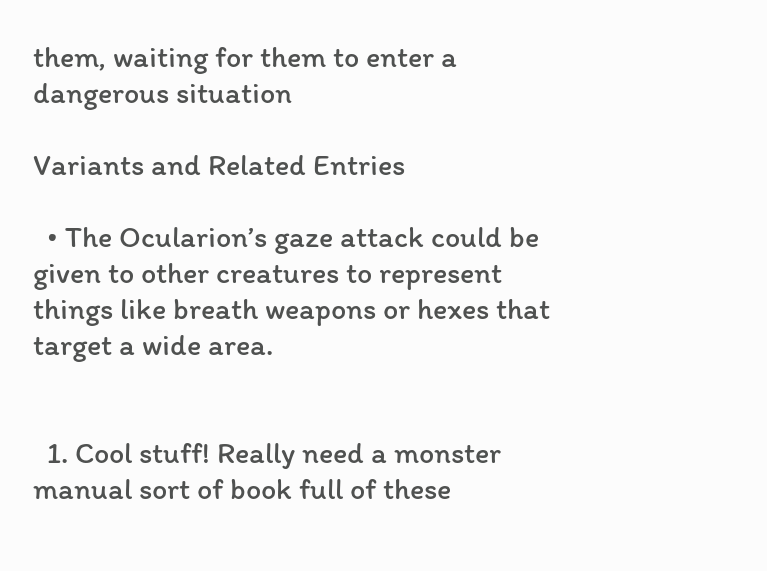them, waiting for them to enter a dangerous situation

Variants and Related Entries

  • The Ocularion’s gaze attack could be given to other creatures to represent things like breath weapons or hexes that target a wide area.


  1. Cool stuff! Really need a monster manual sort of book full of these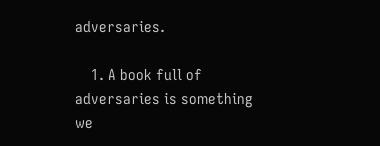adversaries.

    1. A book full of adversaries is something we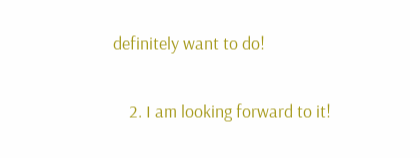definitely want to do!

    2. I am looking forward to it!